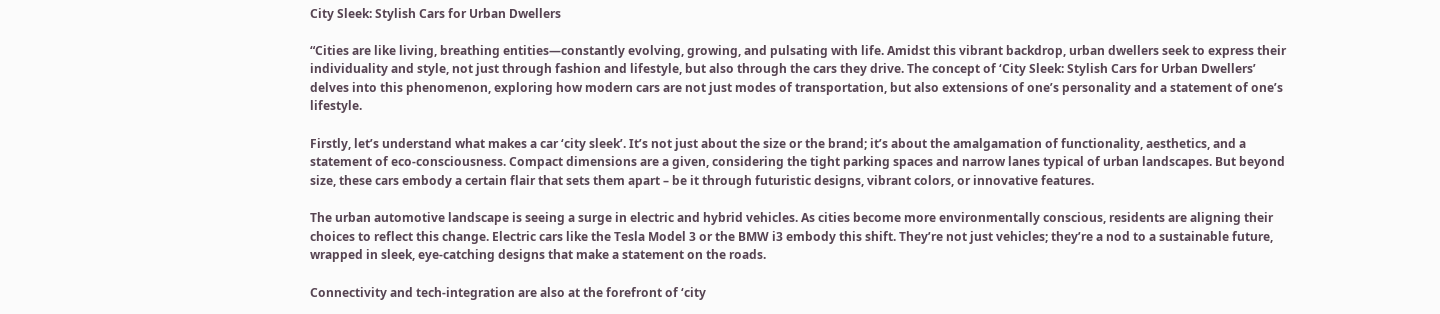City Sleek: Stylish Cars for Urban Dwellers

“Cities are like living, breathing entities—constantly evolving, growing, and pulsating with life. Amidst this vibrant backdrop, urban dwellers seek to express their individuality and style, not just through fashion and lifestyle, but also through the cars they drive. The concept of ‘City Sleek: Stylish Cars for Urban Dwellers’ delves into this phenomenon, exploring how modern cars are not just modes of transportation, but also extensions of one’s personality and a statement of one’s lifestyle.

Firstly, let’s understand what makes a car ‘city sleek’. It’s not just about the size or the brand; it’s about the amalgamation of functionality, aesthetics, and a statement of eco-consciousness. Compact dimensions are a given, considering the tight parking spaces and narrow lanes typical of urban landscapes. But beyond size, these cars embody a certain flair that sets them apart – be it through futuristic designs, vibrant colors, or innovative features.

The urban automotive landscape is seeing a surge in electric and hybrid vehicles. As cities become more environmentally conscious, residents are aligning their choices to reflect this change. Electric cars like the Tesla Model 3 or the BMW i3 embody this shift. They’re not just vehicles; they’re a nod to a sustainable future, wrapped in sleek, eye-catching designs that make a statement on the roads.

Connectivity and tech-integration are also at the forefront of ‘city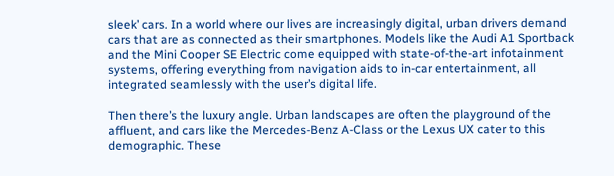sleek’ cars. In a world where our lives are increasingly digital, urban drivers demand cars that are as connected as their smartphones. Models like the Audi A1 Sportback and the Mini Cooper SE Electric come equipped with state-of-the-art infotainment systems, offering everything from navigation aids to in-car entertainment, all integrated seamlessly with the user’s digital life.

Then there’s the luxury angle. Urban landscapes are often the playground of the affluent, and cars like the Mercedes-Benz A-Class or the Lexus UX cater to this demographic. These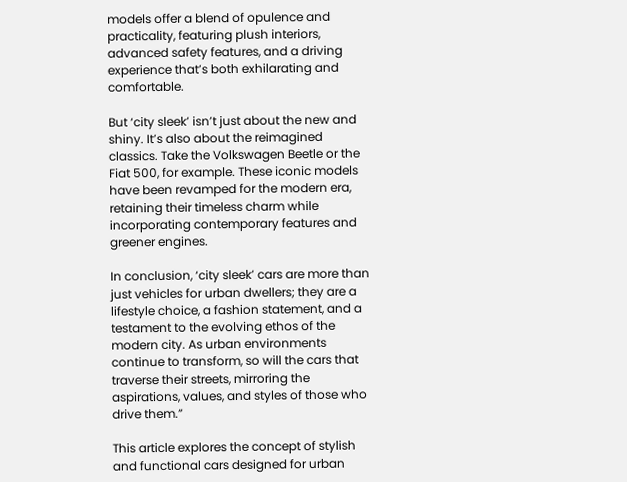models offer a blend of opulence and practicality, featuring plush interiors, advanced safety features, and a driving experience that’s both exhilarating and comfortable.

But ‘city sleek’ isn’t just about the new and shiny. It’s also about the reimagined classics. Take the Volkswagen Beetle or the Fiat 500, for example. These iconic models have been revamped for the modern era, retaining their timeless charm while incorporating contemporary features and greener engines.

In conclusion, ‘city sleek’ cars are more than just vehicles for urban dwellers; they are a lifestyle choice, a fashion statement, and a testament to the evolving ethos of the modern city. As urban environments continue to transform, so will the cars that traverse their streets, mirroring the aspirations, values, and styles of those who drive them.”

This article explores the concept of stylish and functional cars designed for urban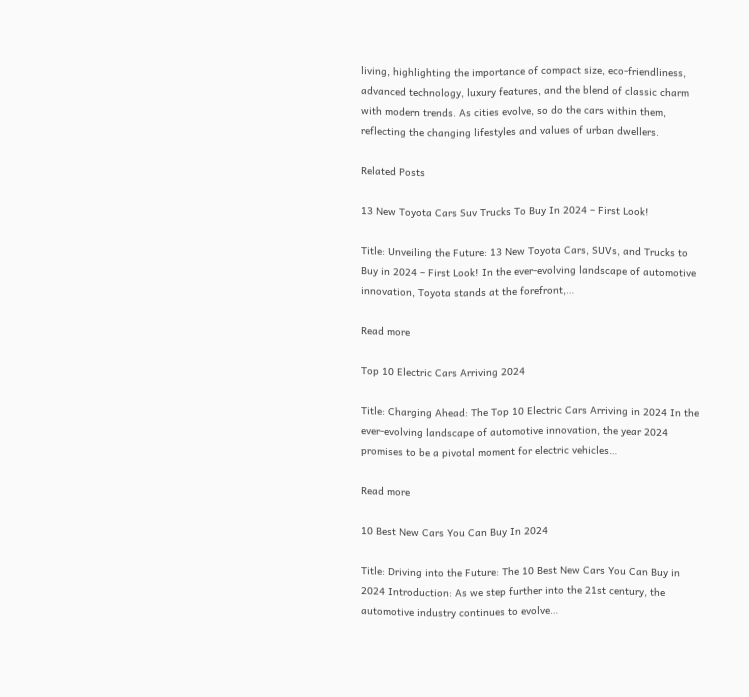living, highlighting the importance of compact size, eco-friendliness, advanced technology, luxury features, and the blend of classic charm with modern trends. As cities evolve, so do the cars within them, reflecting the changing lifestyles and values of urban dwellers.

Related Posts

13 New Toyota Cars Suv Trucks To Buy In 2024 – First Look!

Title: Unveiling the Future: 13 New Toyota Cars, SUVs, and Trucks to Buy in 2024 – First Look! In the ever-evolving landscape of automotive innovation, Toyota stands at the forefront,…

Read more

Top 10 Electric Cars Arriving 2024

Title: Charging Ahead: The Top 10 Electric Cars Arriving in 2024 In the ever-evolving landscape of automotive innovation, the year 2024 promises to be a pivotal moment for electric vehicles…

Read more

10 Best New Cars You Can Buy In 2024

Title: Driving into the Future: The 10 Best New Cars You Can Buy in 2024 Introduction: As we step further into the 21st century, the automotive industry continues to evolve…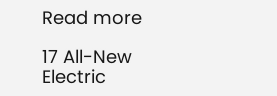Read more

17 All-New Electric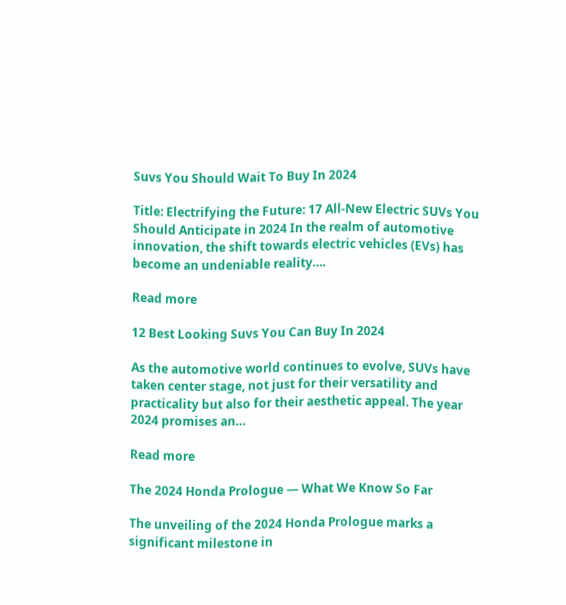Suvs You Should Wait To Buy In 2024

Title: Electrifying the Future: 17 All-New Electric SUVs You Should Anticipate in 2024 In the realm of automotive innovation, the shift towards electric vehicles (EVs) has become an undeniable reality….

Read more

12 Best Looking Suvs You Can Buy In 2024

As the automotive world continues to evolve, SUVs have taken center stage, not just for their versatility and practicality but also for their aesthetic appeal. The year 2024 promises an…

Read more

The 2024 Honda Prologue — What We Know So Far

The unveiling of the 2024 Honda Prologue marks a significant milestone in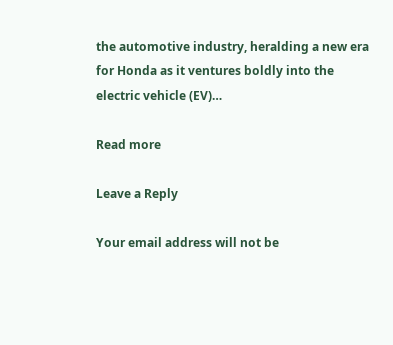the automotive industry, heralding a new era for Honda as it ventures boldly into the electric vehicle (EV)…

Read more

Leave a Reply

Your email address will not be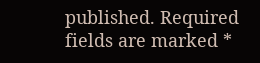published. Required fields are marked *